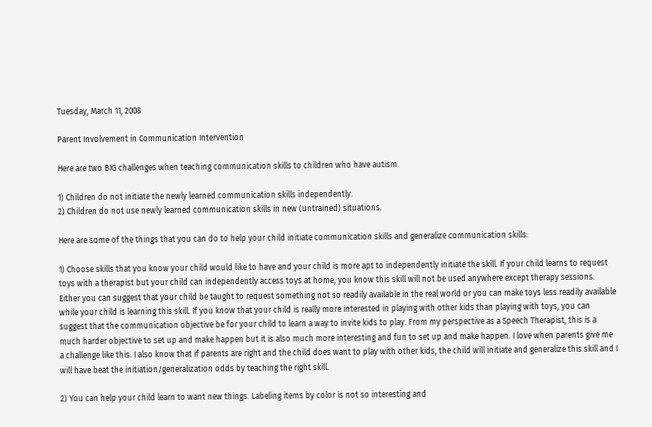Tuesday, March 11, 2008

Parent Involvement in Communication Intervention

Here are two BIG challenges when teaching communication skills to children who have autism.

1) Children do not initiate the newly learned communication skills independently.
2) Children do not use newly learned communication skills in new (untrained) situations.

Here are some of the things that you can do to help your child initiate communication skills and generalize communication skills:

1) Choose skills that you know your child would like to have and your child is more apt to independently initiate the skill. If your child learns to request toys with a therapist but your child can independently access toys at home, you know this skill will not be used anywhere except therapy sessions. Either you can suggest that your child be taught to request something not so readily available in the real world or you can make toys less readily available while your child is learning this skill. If you know that your child is really more interested in playing with other kids than playing with toys, you can suggest that the communication objective be for your child to learn a way to invite kids to play. From my perspective as a Speech Therapist, this is a much harder objective to set up and make happen but it is also much more interesting and fun to set up and make happen. I love when parents give me a challenge like this. I also know that if parents are right and the child does want to play with other kids, the child will initiate and generalize this skill and I will have beat the initiation/generalization odds by teaching the right skill.

2) You can help your child learn to want new things. Labeling items by color is not so interesting and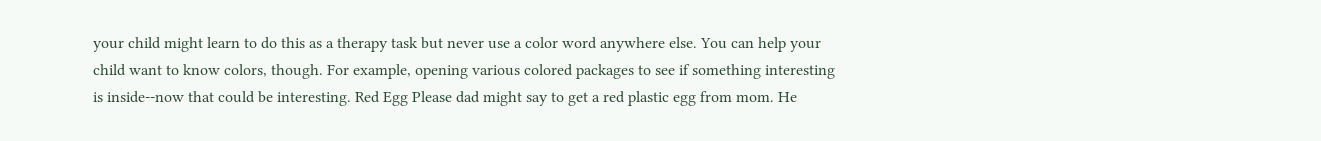your child might learn to do this as a therapy task but never use a color word anywhere else. You can help your child want to know colors, though. For example, opening various colored packages to see if something interesting is inside--now that could be interesting. Red Egg Please dad might say to get a red plastic egg from mom. He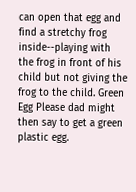can open that egg and find a stretchy frog inside--playing with the frog in front of his child but not giving the frog to the child. Green Egg Please dad might then say to get a green plastic egg.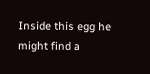Inside this egg he might find a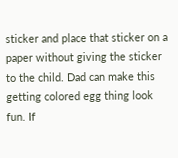sticker and place that sticker on a paper without giving the sticker to the child. Dad can make this getting colored egg thing look fun. If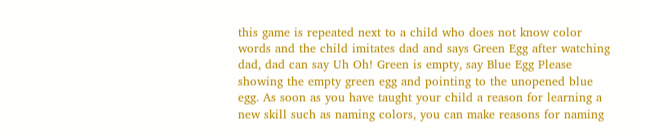this game is repeated next to a child who does not know color words and the child imitates dad and says Green Egg after watching dad, dad can say Uh Oh! Green is empty, say Blue Egg Please showing the empty green egg and pointing to the unopened blue egg. As soon as you have taught your child a reason for learning a new skill such as naming colors, you can make reasons for naming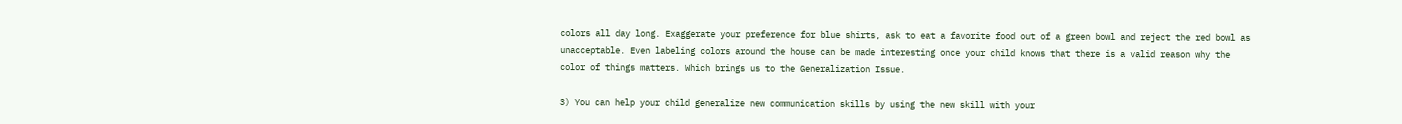colors all day long. Exaggerate your preference for blue shirts, ask to eat a favorite food out of a green bowl and reject the red bowl as unacceptable. Even labeling colors around the house can be made interesting once your child knows that there is a valid reason why the color of things matters. Which brings us to the Generalization Issue.

3) You can help your child generalize new communication skills by using the new skill with your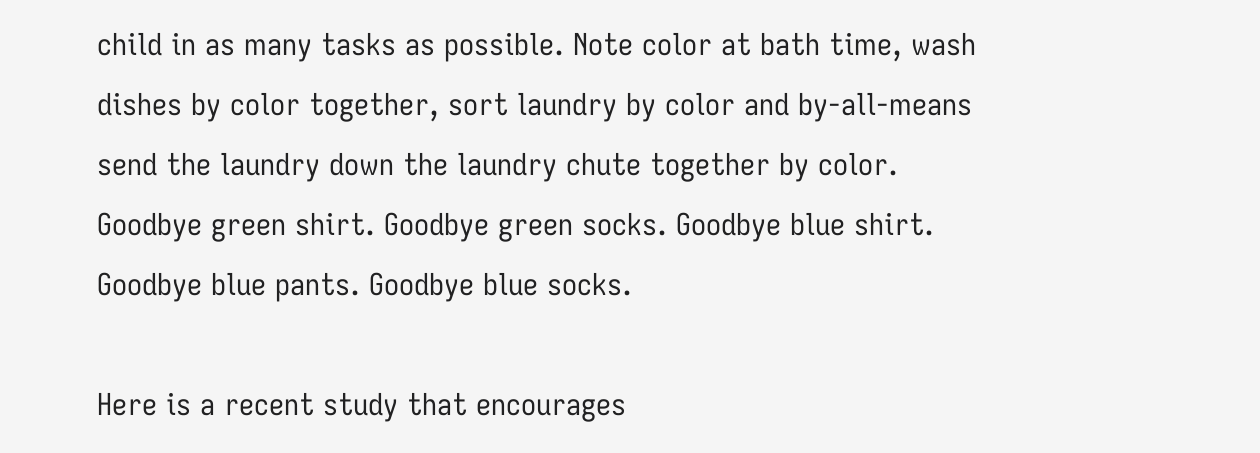child in as many tasks as possible. Note color at bath time, wash dishes by color together, sort laundry by color and by-all-means send the laundry down the laundry chute together by color. Goodbye green shirt. Goodbye green socks. Goodbye blue shirt. Goodbye blue pants. Goodbye blue socks.

Here is a recent study that encourages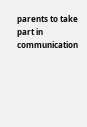parents to take part in communication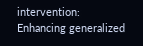intervention:
Enhancing generalized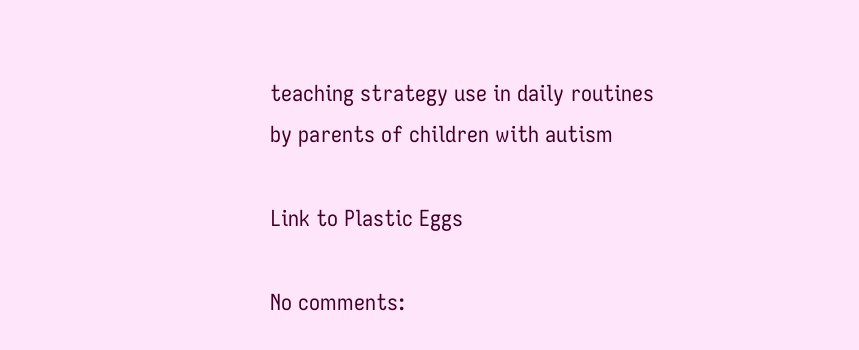teaching strategy use in daily routines by parents of children with autism

Link to Plastic Eggs

No comments: